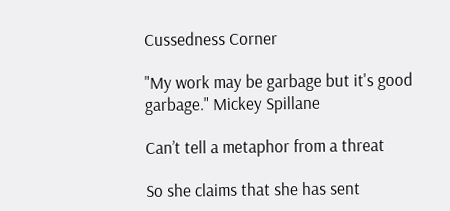Cussedness Corner

"My work may be garbage but it's good garbage." Mickey Spillane

Can’t tell a metaphor from a threat

So she claims that she has sent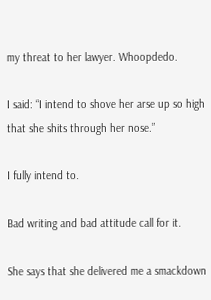my threat to her lawyer. Whoopdedo.

I said: “I intend to shove her arse up so high that she shits through her nose.”

I fully intend to.

Bad writing and bad attitude call for it.

She says that she delivered me a smackdown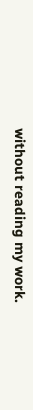without reading my work.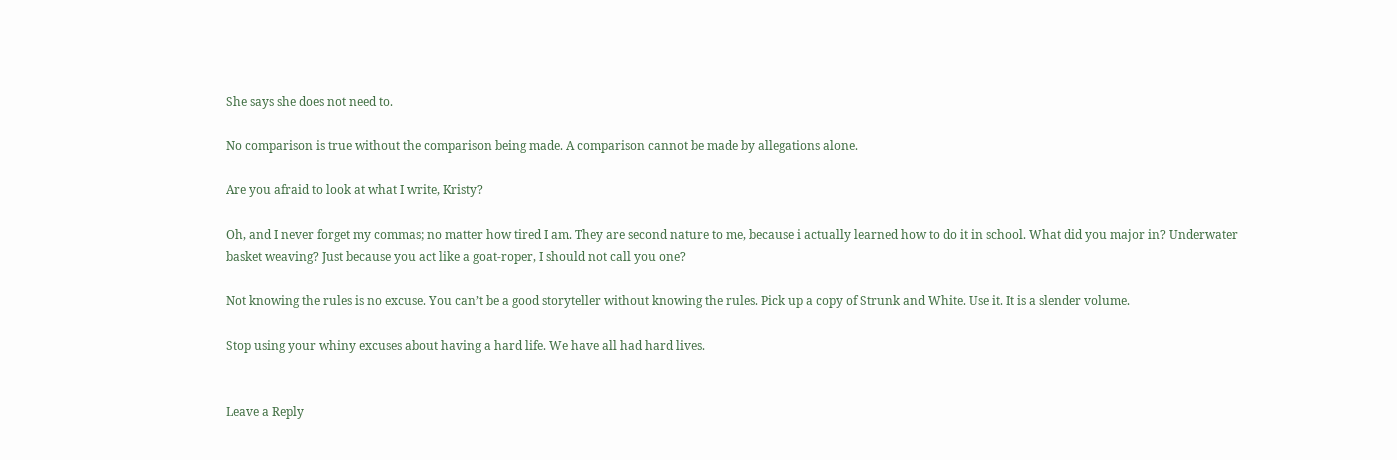She says she does not need to.

No comparison is true without the comparison being made. A comparison cannot be made by allegations alone.

Are you afraid to look at what I write, Kristy?

Oh, and I never forget my commas; no matter how tired I am. They are second nature to me, because i actually learned how to do it in school. What did you major in? Underwater basket weaving? Just because you act like a goat-roper, I should not call you one?

Not knowing the rules is no excuse. You can’t be a good storyteller without knowing the rules. Pick up a copy of Strunk and White. Use it. It is a slender volume.

Stop using your whiny excuses about having a hard life. We have all had hard lives.


Leave a Reply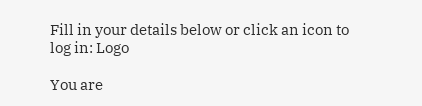Fill in your details below or click an icon to log in: Logo

You are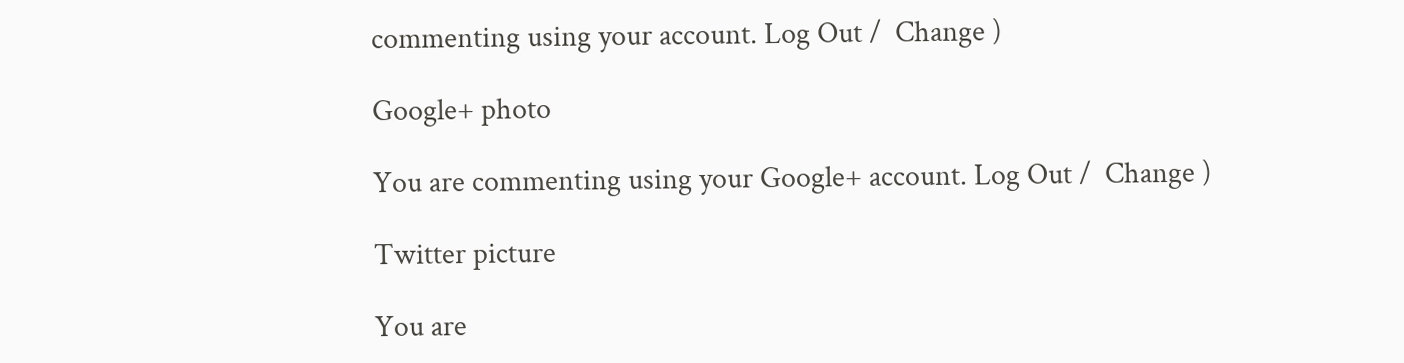commenting using your account. Log Out /  Change )

Google+ photo

You are commenting using your Google+ account. Log Out /  Change )

Twitter picture

You are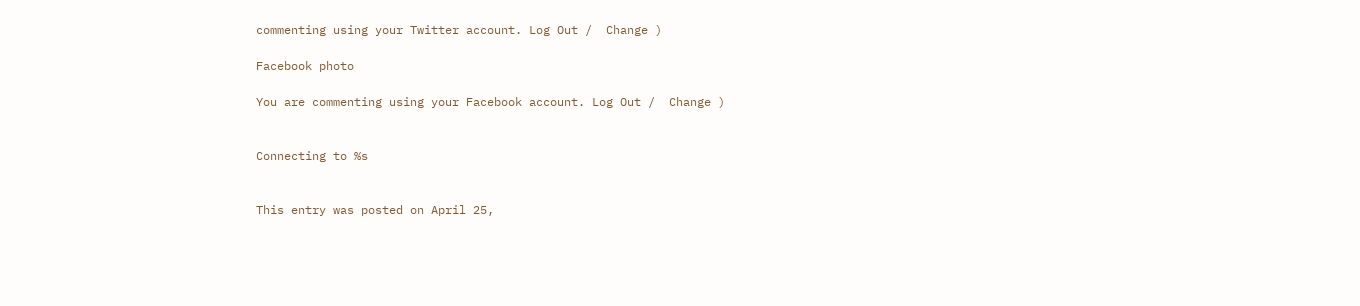commenting using your Twitter account. Log Out /  Change )

Facebook photo

You are commenting using your Facebook account. Log Out /  Change )


Connecting to %s


This entry was posted on April 25,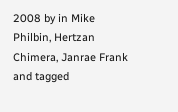2008 by in Mike Philbin, Hertzan Chimera, Janrae Frank and tagged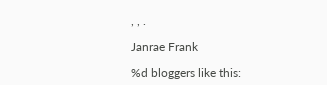, , .

Janrae Frank

%d bloggers like this: